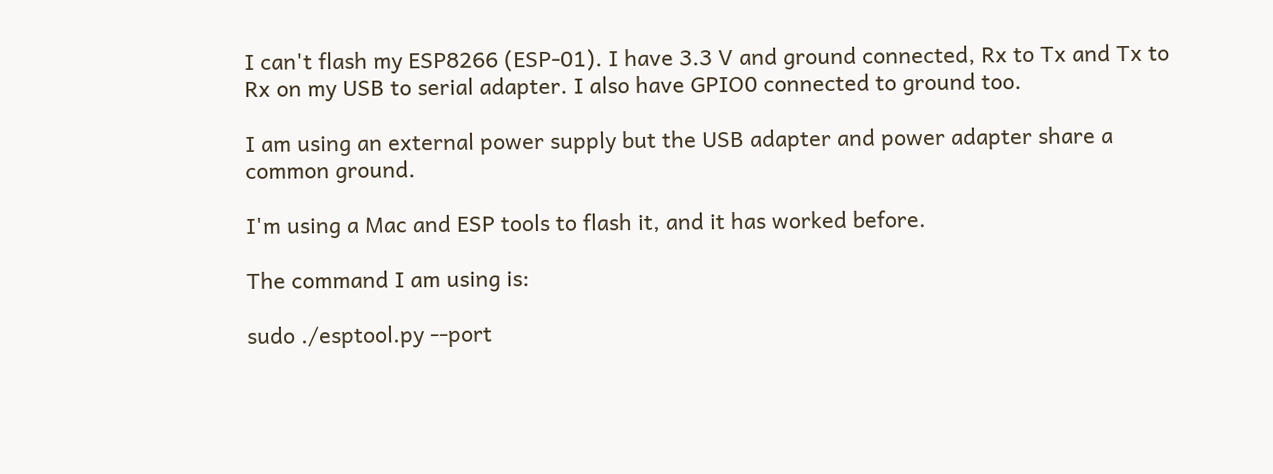I can't flash my ESP8266 (ESP-01). I have 3.3 V and ground connected, Rx to Tx and Tx to Rx on my USB to serial adapter. I also have GPIO0 connected to ground too.

I am using an external power supply but the USB adapter and power adapter share a common ground.

I'm using a Mac and ESP tools to flash it, and it has worked before.

The command I am using is:

sudo ./esptool.py --port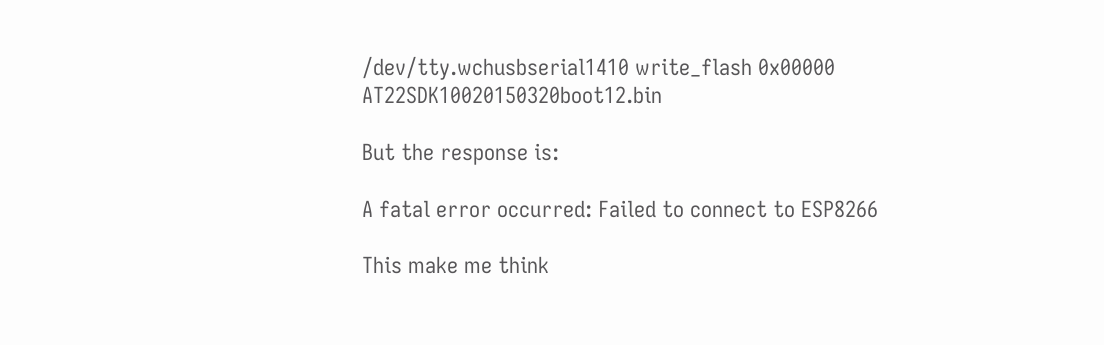/dev/tty.wchusbserial1410 write_flash 0x00000 AT22SDK10020150320boot12.bin

But the response is:

A fatal error occurred: Failed to connect to ESP8266

This make me think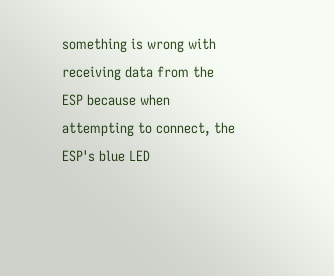something is wrong with receiving data from the ESP because when attempting to connect, the ESP's blue LED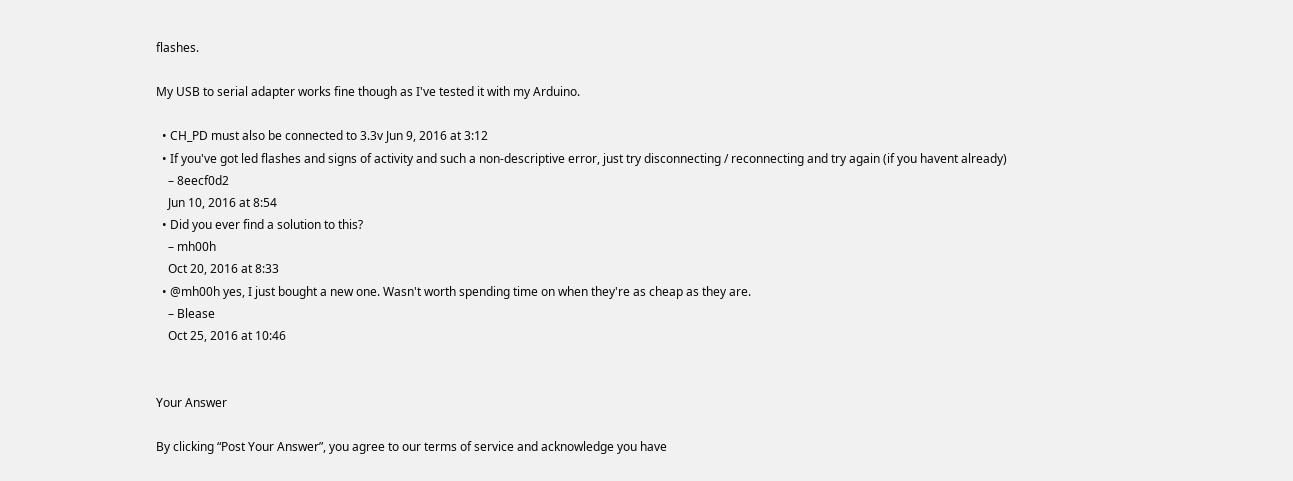flashes.

My USB to serial adapter works fine though as I've tested it with my Arduino.

  • CH_PD must also be connected to 3.3v Jun 9, 2016 at 3:12
  • If you've got led flashes and signs of activity and such a non-descriptive error, just try disconnecting / reconnecting and try again (if you havent already)
    – 8eecf0d2
    Jun 10, 2016 at 8:54
  • Did you ever find a solution to this?
    – mh00h
    Oct 20, 2016 at 8:33
  • @mh00h yes, I just bought a new one. Wasn't worth spending time on when they're as cheap as they are.
    – Blease
    Oct 25, 2016 at 10:46


Your Answer

By clicking “Post Your Answer”, you agree to our terms of service and acknowledge you have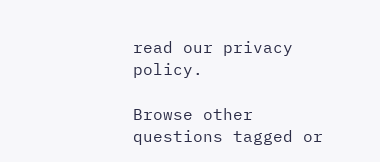read our privacy policy.

Browse other questions tagged or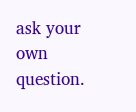ask your own question.